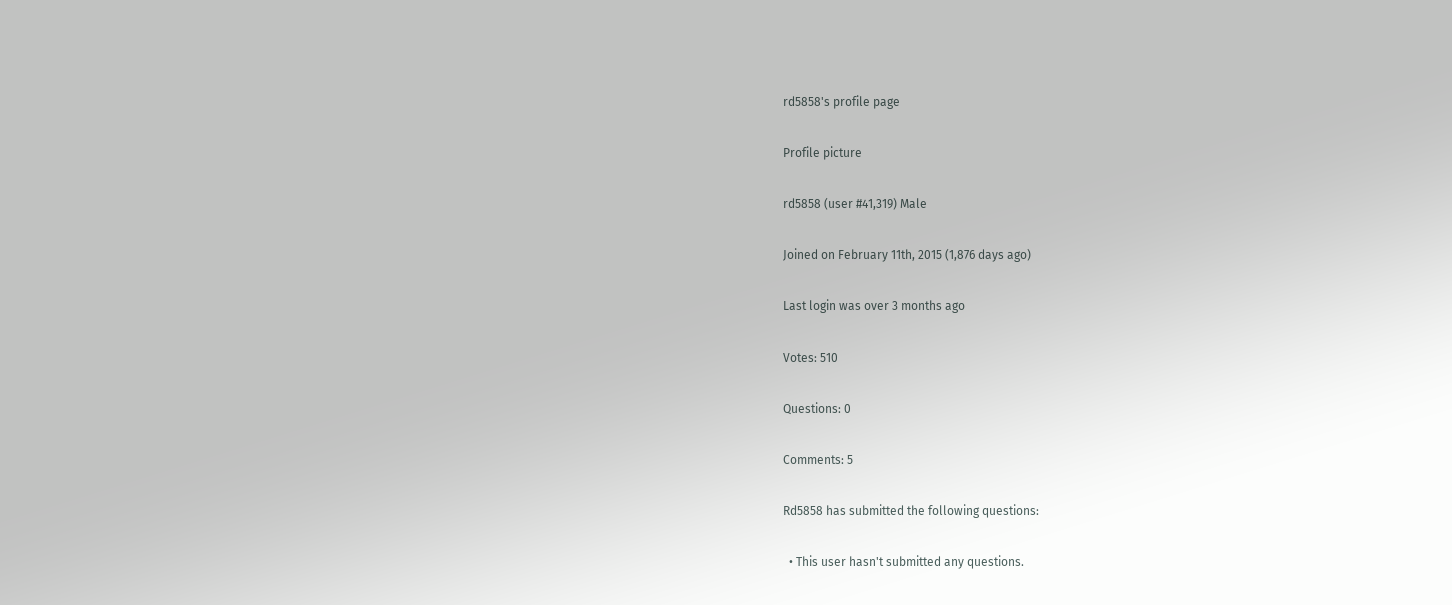rd5858's profile page

Profile picture

rd5858 (user #41,319) Male

Joined on February 11th, 2015 (1,876 days ago)

Last login was over 3 months ago

Votes: 510

Questions: 0

Comments: 5

Rd5858 has submitted the following questions:

  • This user hasn't submitted any questions.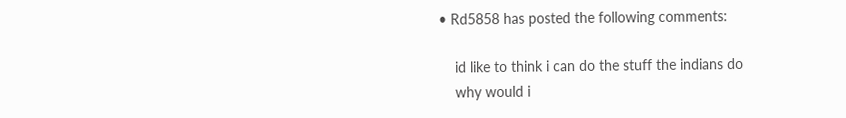• Rd5858 has posted the following comments:

    id like to think i can do the stuff the indians do
    why would i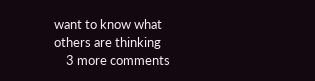want to know what others are thinking
    3 more comments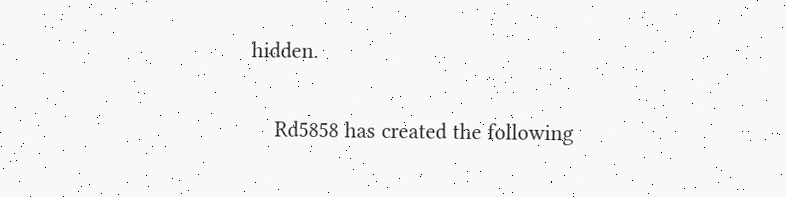hidden.

    Rd5858 has created the following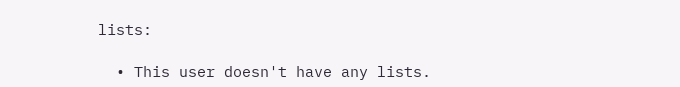lists:

  • This user doesn't have any lists.